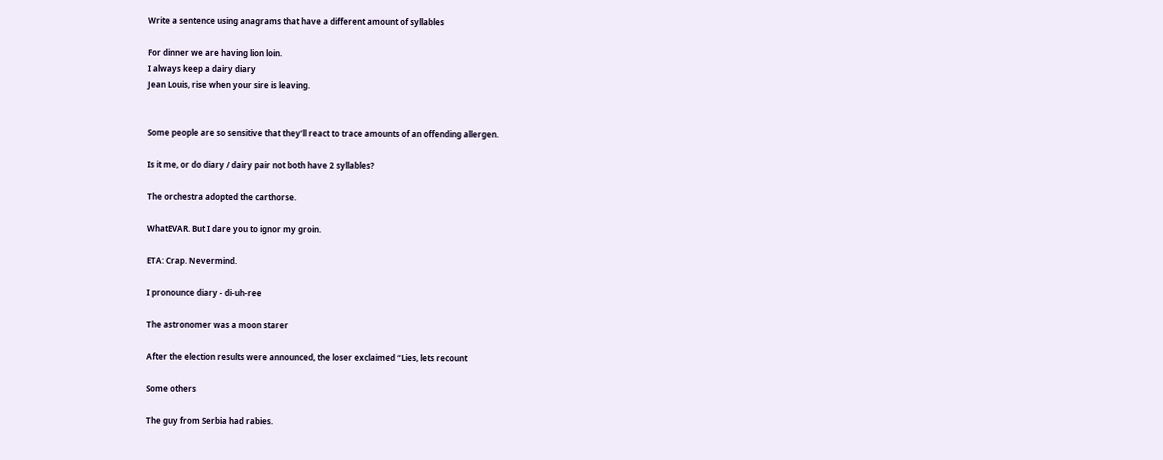Write a sentence using anagrams that have a different amount of syllables

For dinner we are having lion loin.
I always keep a dairy diary
Jean Louis, rise when your sire is leaving.


Some people are so sensitive that they’ll react to trace amounts of an offending allergen.

Is it me, or do diary / dairy pair not both have 2 syllables?

The orchestra adopted the carthorse.

WhatEVAR. But I dare you to ignor my groin.

ETA: Crap. Nevermind.

I pronounce diary - di-uh-ree

The astronomer was a moon starer

After the election results were announced, the loser exclaimed “Lies, lets recount

Some others

The guy from Serbia had rabies.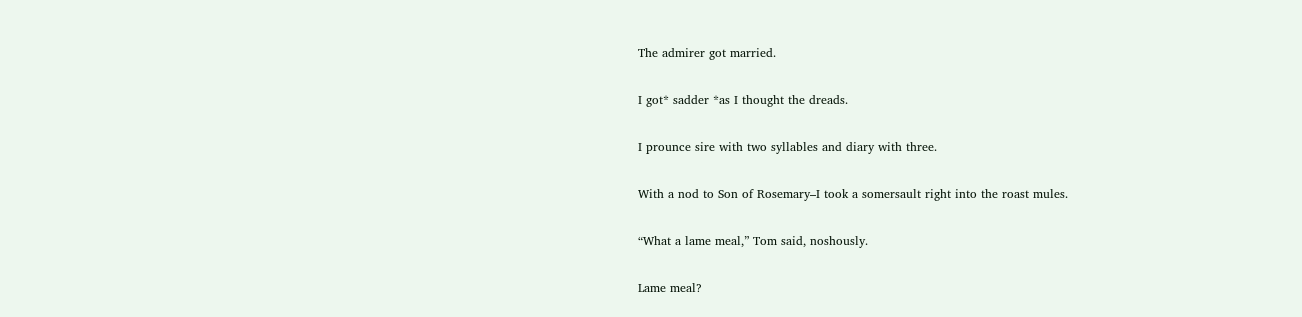The admirer got married.

I got* sadder *as I thought the dreads.

I prounce sire with two syllables and diary with three.

With a nod to Son of Rosemary–I took a somersault right into the roast mules.

“What a lame meal,” Tom said, noshously.

Lame meal?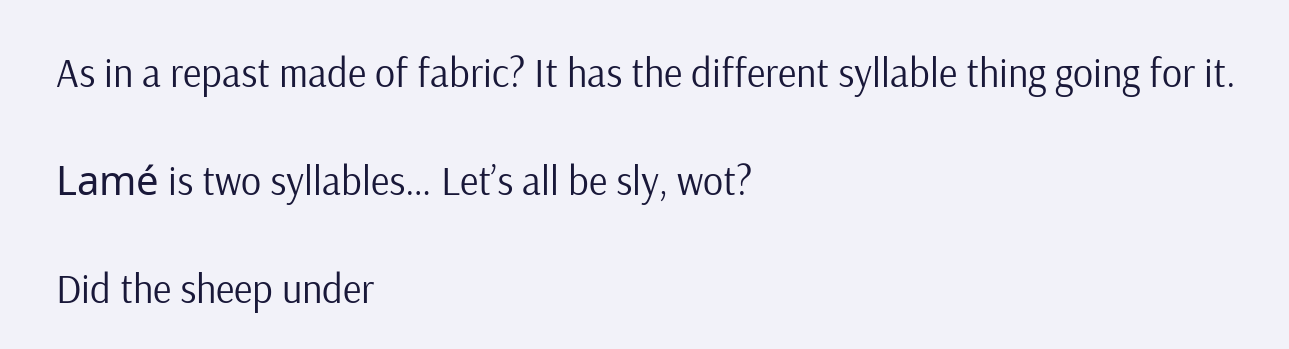As in a repast made of fabric? It has the different syllable thing going for it.

Lamé is two syllables… Let’s all be sly, wot?

Did the sheep under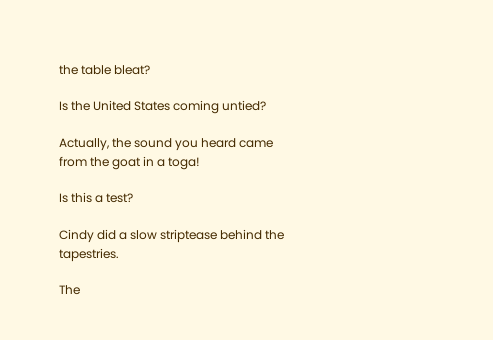the table bleat?

Is the United States coming untied?

Actually, the sound you heard came from the goat in a toga!

Is this a test?

Cindy did a slow striptease behind the tapestries.

The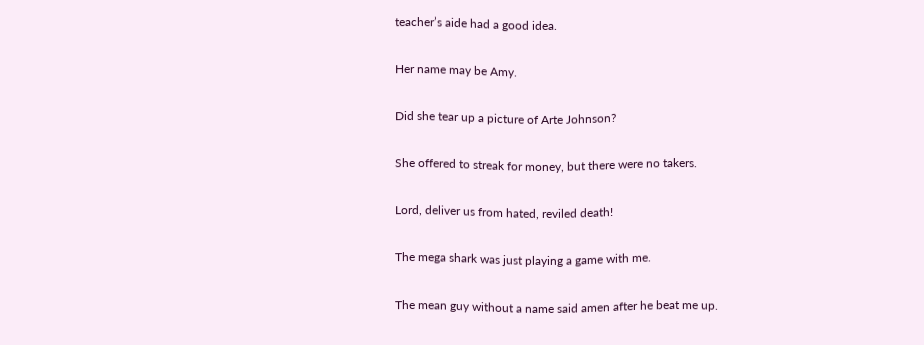teacher’s aide had a good idea.

Her name may be Amy.

Did she tear up a picture of Arte Johnson?

She offered to streak for money, but there were no takers.

Lord, deliver us from hated, reviled death!

The mega shark was just playing a game with me.

The mean guy without a name said amen after he beat me up.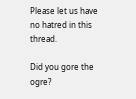Please let us have no hatred in this thread.

Did you gore the ogre?